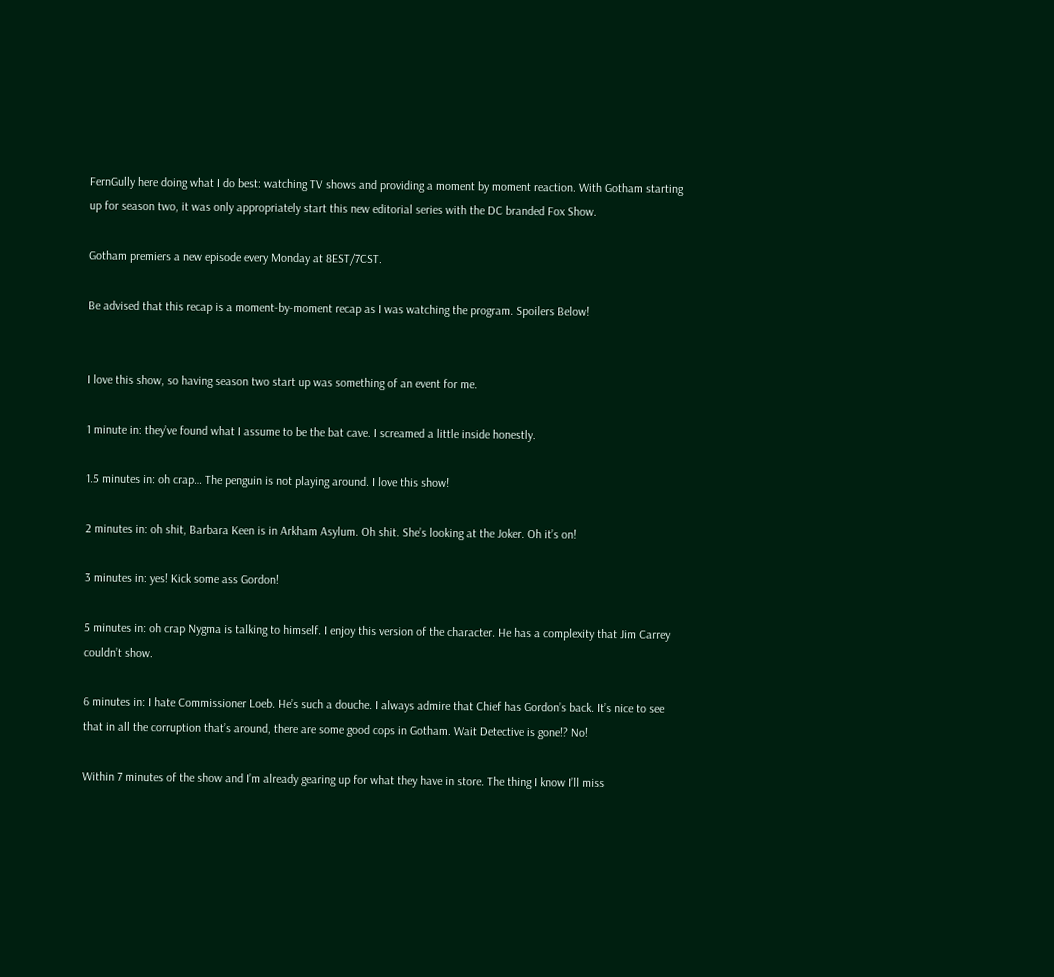FernGully here doing what I do best: watching TV shows and providing a moment by moment reaction. With Gotham starting up for season two, it was only appropriately start this new editorial series with the DC branded Fox Show.

Gotham premiers a new episode every Monday at 8EST/7CST.

Be advised that this recap is a moment-by-moment recap as I was watching the program. Spoilers Below!


I love this show, so having season two start up was something of an event for me.

1 minute in: they’ve found what I assume to be the bat cave. I screamed a little inside honestly.

1.5 minutes in: oh crap… The penguin is not playing around. I love this show!

2 minutes in: oh shit, Barbara Keen is in Arkham Asylum. Oh shit. She’s looking at the Joker. Oh it’s on!

3 minutes in: yes! Kick some ass Gordon!

5 minutes in: oh crap Nygma is talking to himself. I enjoy this version of the character. He has a complexity that Jim Carrey couldn’t show.

6 minutes in: I hate Commissioner Loeb. He’s such a douche. I always admire that Chief has Gordon’s back. It’s nice to see that in all the corruption that’s around, there are some good cops in Gotham. Wait Detective is gone!? No!

Within 7 minutes of the show and I’m already gearing up for what they have in store. The thing I know I’ll miss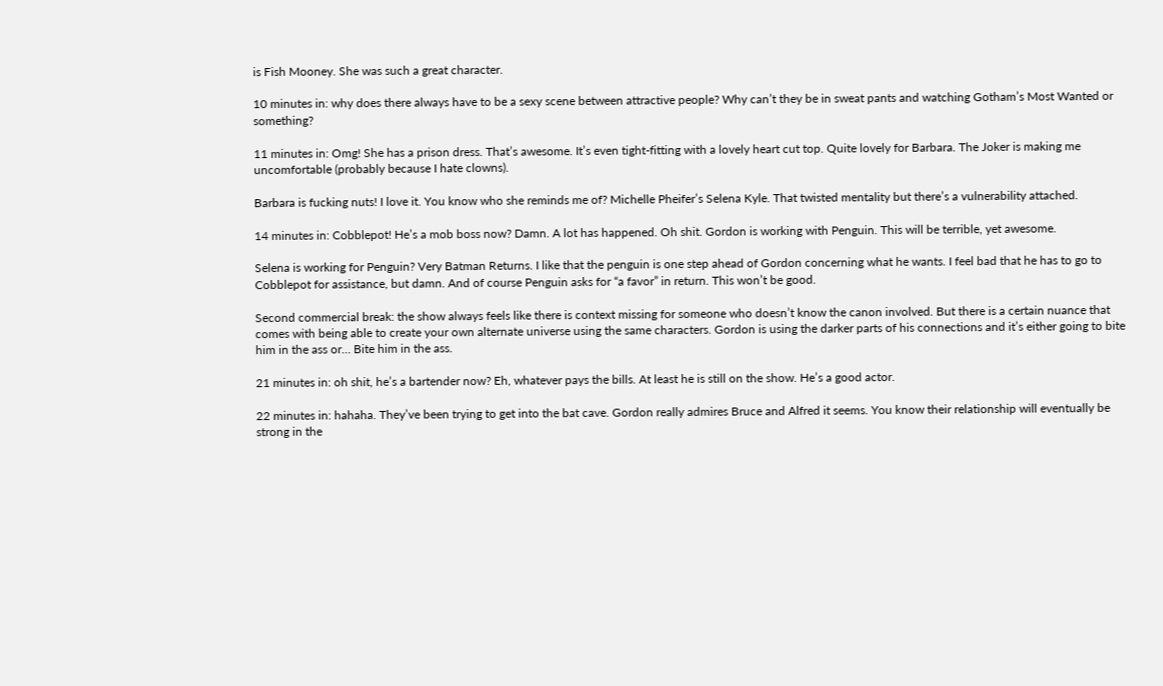is Fish Mooney. She was such a great character.

10 minutes in: why does there always have to be a sexy scene between attractive people? Why can’t they be in sweat pants and watching Gotham’s Most Wanted or something?

11 minutes in: Omg! She has a prison dress. That’s awesome. It’s even tight-fitting with a lovely heart cut top. Quite lovely for Barbara. The Joker is making me uncomfortable (probably because I hate clowns).

Barbara is fucking nuts! I love it. You know who she reminds me of? Michelle Pheifer’s Selena Kyle. That twisted mentality but there’s a vulnerability attached.

14 minutes in: Cobblepot! He’s a mob boss now? Damn. A lot has happened. Oh shit. Gordon is working with Penguin. This will be terrible, yet awesome.

Selena is working for Penguin? Very Batman Returns. I like that the penguin is one step ahead of Gordon concerning what he wants. I feel bad that he has to go to Cobblepot for assistance, but damn. And of course Penguin asks for “a favor” in return. This won’t be good.

Second commercial break: the show always feels like there is context missing for someone who doesn’t know the canon involved. But there is a certain nuance that comes with being able to create your own alternate universe using the same characters. Gordon is using the darker parts of his connections and it’s either going to bite him in the ass or… Bite him in the ass.

21 minutes in: oh shit, he’s a bartender now? Eh, whatever pays the bills. At least he is still on the show. He’s a good actor.

22 minutes in: hahaha. They’ve been trying to get into the bat cave. Gordon really admires Bruce and Alfred it seems. You know their relationship will eventually be strong in the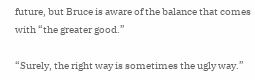future, but Bruce is aware of the balance that comes with “the greater good.”

“Surely, the right way is sometimes the ugly way.”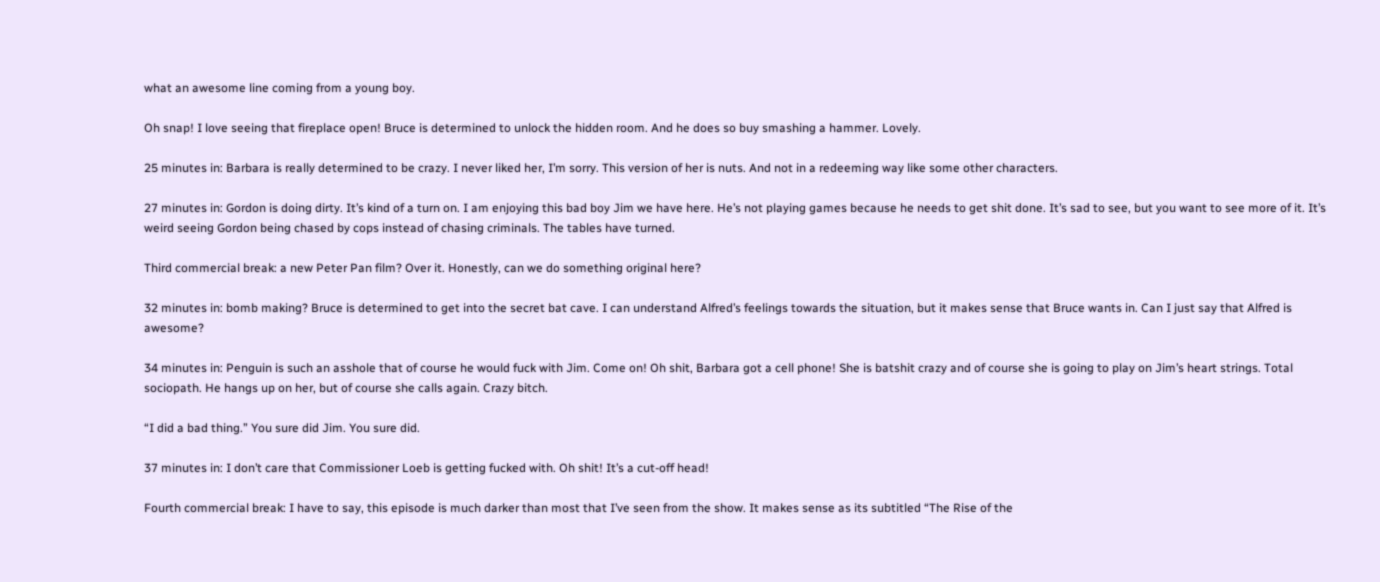what an awesome line coming from a young boy.

Oh snap! I love seeing that fireplace open! Bruce is determined to unlock the hidden room. And he does so buy smashing a hammer. Lovely.

25 minutes in: Barbara is really determined to be crazy. I never liked her, I’m sorry. This version of her is nuts. And not in a redeeming way like some other characters.

27 minutes in: Gordon is doing dirty. It’s kind of a turn on. I am enjoying this bad boy Jim we have here. He’s not playing games because he needs to get shit done. It’s sad to see, but you want to see more of it. It’s weird seeing Gordon being chased by cops instead of chasing criminals. The tables have turned.

Third commercial break: a new Peter Pan film? Over it. Honestly, can we do something original here?

32 minutes in: bomb making? Bruce is determined to get into the secret bat cave. I can understand Alfred’s feelings towards the situation, but it makes sense that Bruce wants in. Can I just say that Alfred is awesome?

34 minutes in: Penguin is such an asshole that of course he would fuck with Jim. Come on! Oh shit, Barbara got a cell phone! She is batshit crazy and of course she is going to play on Jim’s heart strings. Total sociopath. He hangs up on her, but of course she calls again. Crazy bitch.

“I did a bad thing.” You sure did Jim. You sure did.

37 minutes in: I don’t care that Commissioner Loeb is getting fucked with. Oh shit! It’s a cut-off head!

Fourth commercial break: I have to say, this episode is much darker than most that I’ve seen from the show. It makes sense as its subtitled “The Rise of the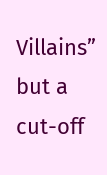Villains” but a cut-off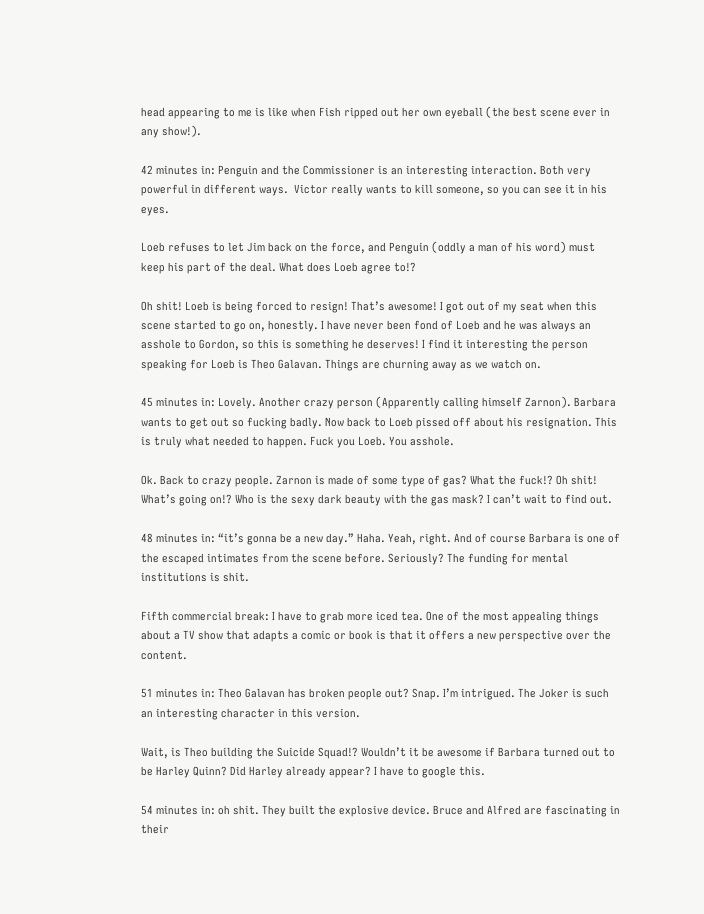head appearing to me is like when Fish ripped out her own eyeball (the best scene ever in any show!).

42 minutes in: Penguin and the Commissioner is an interesting interaction. Both very powerful in different ways.  Victor really wants to kill someone, so you can see it in his eyes.

Loeb refuses to let Jim back on the force, and Penguin (oddly a man of his word) must keep his part of the deal. What does Loeb agree to!?

Oh shit! Loeb is being forced to resign! That’s awesome! I got out of my seat when this scene started to go on, honestly. I have never been fond of Loeb and he was always an asshole to Gordon, so this is something he deserves! I find it interesting the person speaking for Loeb is Theo Galavan. Things are churning away as we watch on.

45 minutes in: Lovely. Another crazy person (Apparently calling himself Zarnon). Barbara wants to get out so fucking badly. Now back to Loeb pissed off about his resignation. This is truly what needed to happen. Fuck you Loeb. You asshole.

Ok. Back to crazy people. Zarnon is made of some type of gas? What the fuck!? Oh shit! What’s going on!? Who is the sexy dark beauty with the gas mask? I can’t wait to find out.

48 minutes in: “it’s gonna be a new day.” Haha. Yeah, right. And of course Barbara is one of the escaped intimates from the scene before. Seriously? The funding for mental institutions is shit.

Fifth commercial break: I have to grab more iced tea. One of the most appealing things about a TV show that adapts a comic or book is that it offers a new perspective over the content.

51 minutes in: Theo Galavan has broken people out? Snap. I’m intrigued. The Joker is such an interesting character in this version.

Wait, is Theo building the Suicide Squad!? Wouldn’t it be awesome if Barbara turned out to be Harley Quinn? Did Harley already appear? I have to google this.

54 minutes in: oh shit. They built the explosive device. Bruce and Alfred are fascinating in their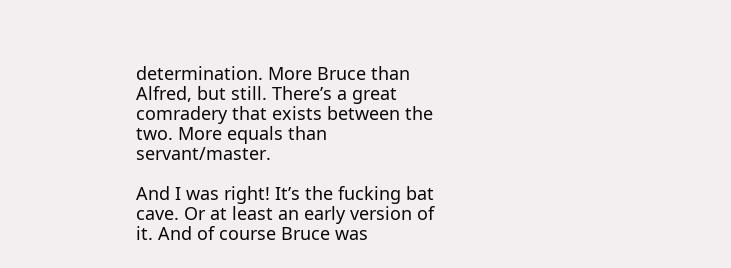determination. More Bruce than Alfred, but still. There’s a great comradery that exists between the two. More equals than servant/master.

And I was right! It’s the fucking bat cave. Or at least an early version of it. And of course Bruce was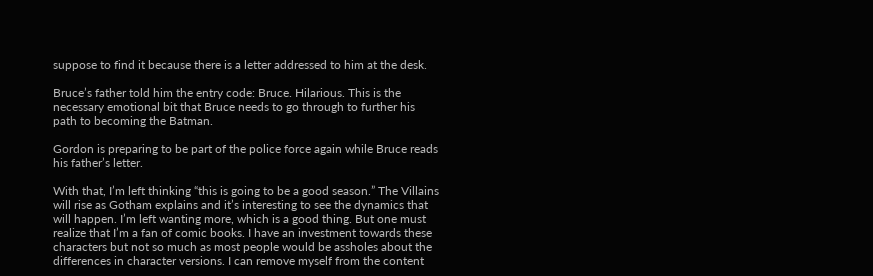suppose to find it because there is a letter addressed to him at the desk.

Bruce’s father told him the entry code: Bruce. Hilarious. This is the necessary emotional bit that Bruce needs to go through to further his path to becoming the Batman.

Gordon is preparing to be part of the police force again while Bruce reads his father’s letter.

With that, I’m left thinking “this is going to be a good season.” The Villains will rise as Gotham explains and it’s interesting to see the dynamics that will happen. I’m left wanting more, which is a good thing. But one must realize that I’m a fan of comic books. I have an investment towards these characters but not so much as most people would be assholes about the differences in character versions. I can remove myself from the content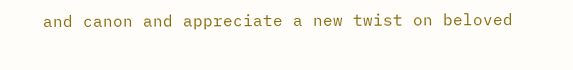and canon and appreciate a new twist on beloved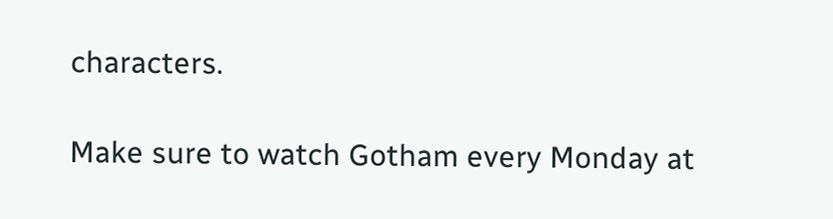characters.

Make sure to watch Gotham every Monday at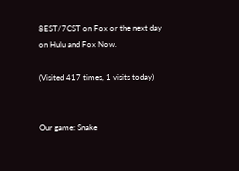8EST/7CST on Fox or the next day on Hulu and Fox Now.

(Visited 417 times, 1 visits today)


Our game: Snake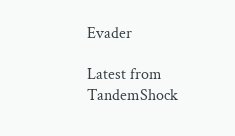Evader

Latest from TandemShock